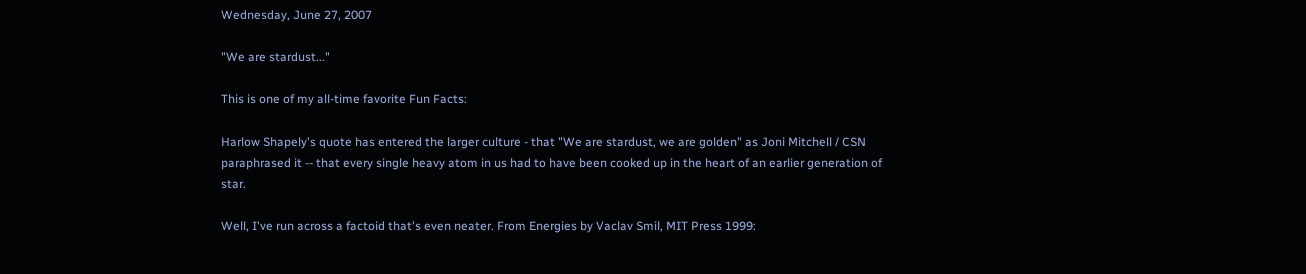Wednesday, June 27, 2007

"We are stardust..."

This is one of my all-time favorite Fun Facts:

Harlow Shapely's quote has entered the larger culture - that "We are stardust, we are golden" as Joni Mitchell / CSN paraphrased it -- that every single heavy atom in us had to have been cooked up in the heart of an earlier generation of star.

Well, I've run across a factoid that's even neater. From Energies by Vaclav Smil, MIT Press 1999: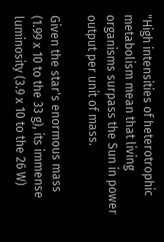"High intensities of heterotrophic metabolism mean that living organisms surpass the Sun in power output per unit of mass.

Given the star's enormous mass (1.99 x 10 to the 33 g), its immense luminosity (3.9 x 10 to the 26 W)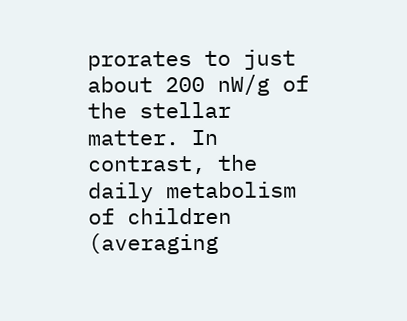prorates to just about 200 nW/g of the stellar matter. In contrast, the daily metabolism of children (averaging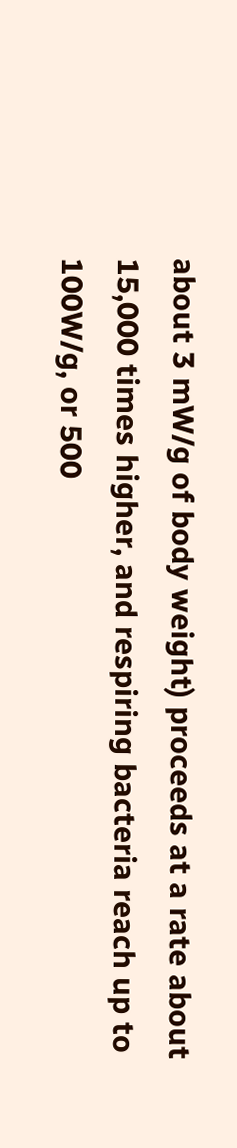about 3 mW/g of body weight) proceeds at a rate about 15,000 times higher, and respiring bacteria reach up to 100W/g, or 500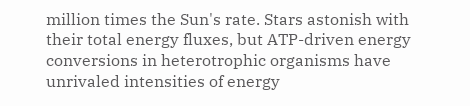million times the Sun's rate. Stars astonish with their total energy fluxes, but ATP-driven energy conversions in heterotrophic organisms have unrivaled intensities of energy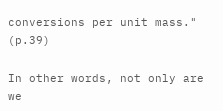conversions per unit mass." (p.39)

In other words, not only are we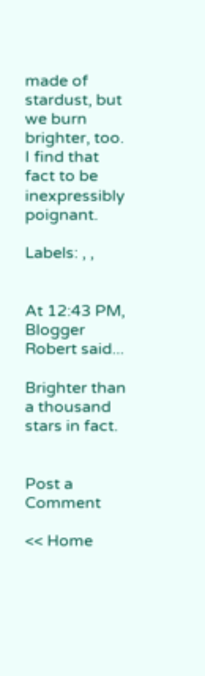made of stardust, but we burn brighter, too. I find that fact to be inexpressibly poignant.

Labels: , ,


At 12:43 PM, Blogger Robert said...

Brighter than a thousand stars in fact.


Post a Comment

<< Home